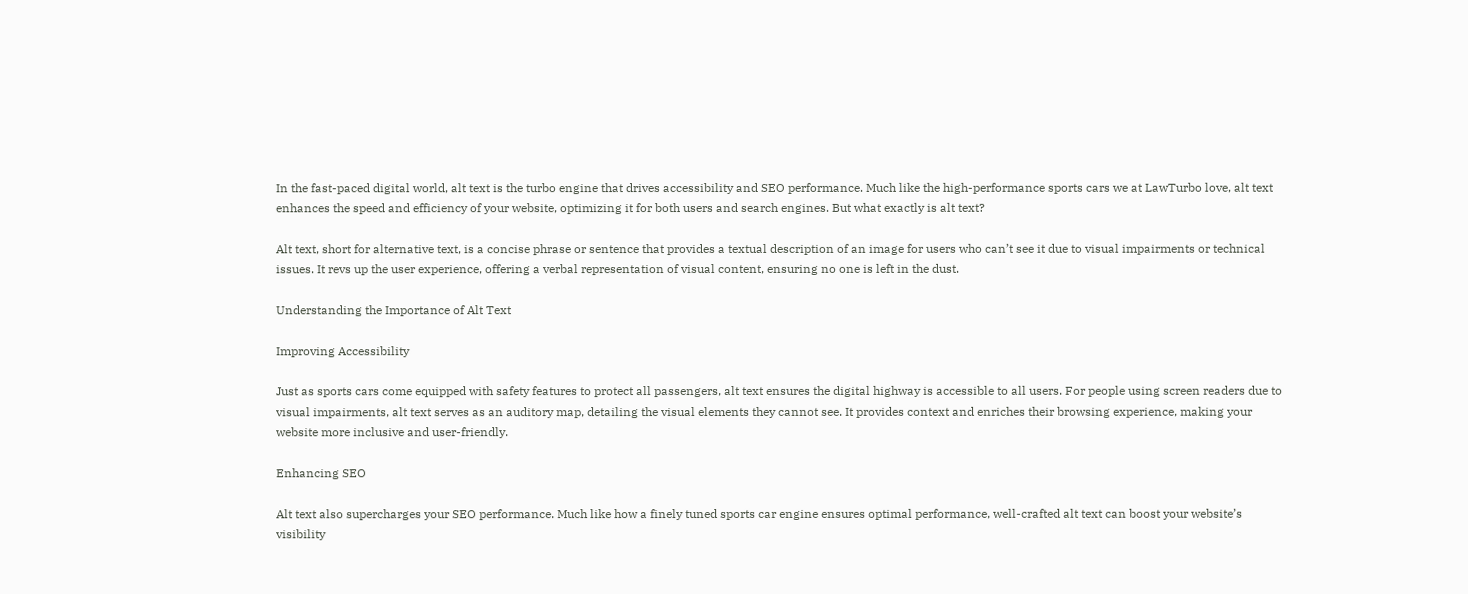In the fast-paced digital world, alt text is the turbo engine that drives accessibility and SEO performance. Much like the high-performance sports cars we at LawTurbo love, alt text enhances the speed and efficiency of your website, optimizing it for both users and search engines. But what exactly is alt text?

Alt text, short for alternative text, is a concise phrase or sentence that provides a textual description of an image for users who can’t see it due to visual impairments or technical issues. It revs up the user experience, offering a verbal representation of visual content, ensuring no one is left in the dust.

Understanding the Importance of Alt Text

Improving Accessibility

Just as sports cars come equipped with safety features to protect all passengers, alt text ensures the digital highway is accessible to all users. For people using screen readers due to visual impairments, alt text serves as an auditory map, detailing the visual elements they cannot see. It provides context and enriches their browsing experience, making your website more inclusive and user-friendly.

Enhancing SEO

Alt text also supercharges your SEO performance. Much like how a finely tuned sports car engine ensures optimal performance, well-crafted alt text can boost your website’s visibility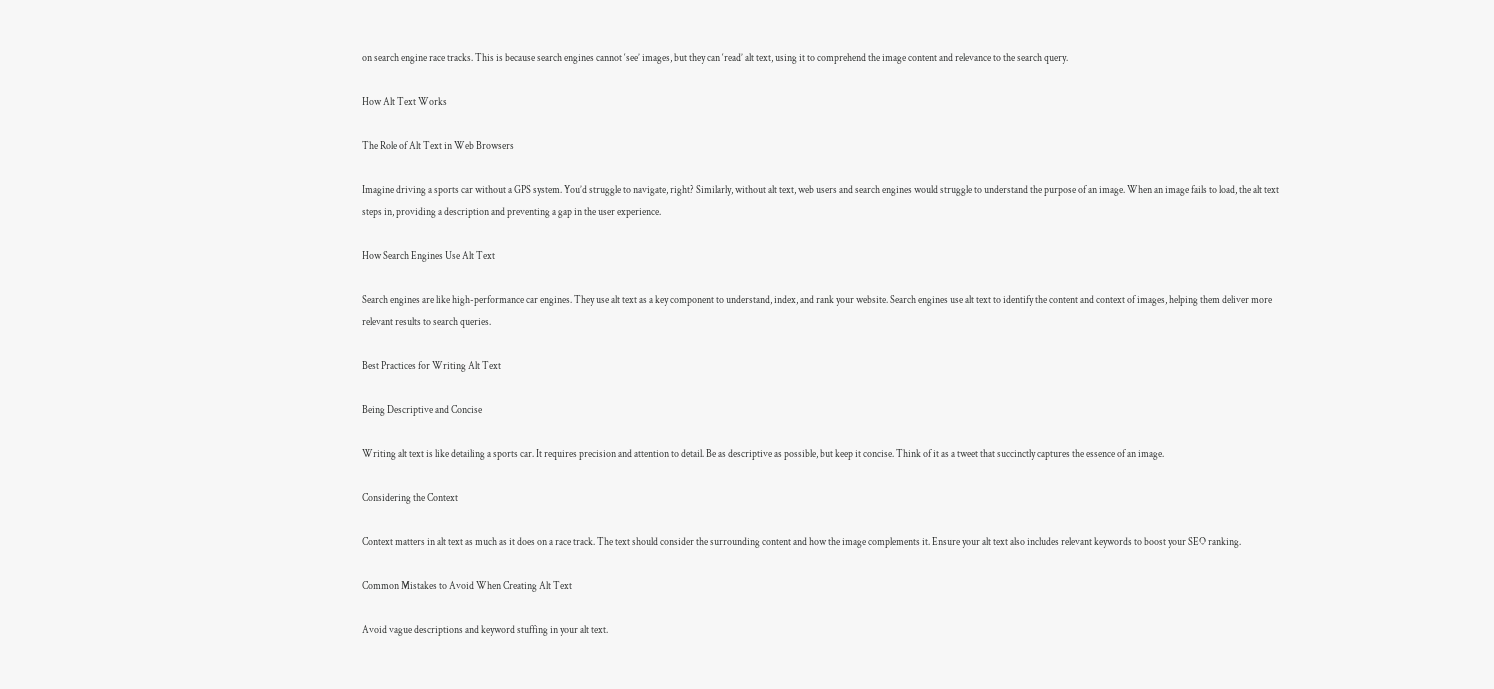on search engine race tracks. This is because search engines cannot ‘see’ images, but they can ‘read’ alt text, using it to comprehend the image content and relevance to the search query.

How Alt Text Works

The Role of Alt Text in Web Browsers

Imagine driving a sports car without a GPS system. You’d struggle to navigate, right? Similarly, without alt text, web users and search engines would struggle to understand the purpose of an image. When an image fails to load, the alt text steps in, providing a description and preventing a gap in the user experience.

How Search Engines Use Alt Text

Search engines are like high-performance car engines. They use alt text as a key component to understand, index, and rank your website. Search engines use alt text to identify the content and context of images, helping them deliver more relevant results to search queries.

Best Practices for Writing Alt Text

Being Descriptive and Concise

Writing alt text is like detailing a sports car. It requires precision and attention to detail. Be as descriptive as possible, but keep it concise. Think of it as a tweet that succinctly captures the essence of an image.

Considering the Context

Context matters in alt text as much as it does on a race track. The text should consider the surrounding content and how the image complements it. Ensure your alt text also includes relevant keywords to boost your SEO ranking.

Common Mistakes to Avoid When Creating Alt Text

Avoid vague descriptions and keyword stuffing in your alt text.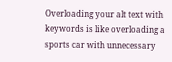Overloading your alt text with keywords is like overloading a sports car with unnecessary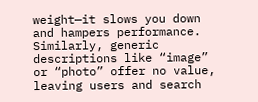weight—it slows you down and hampers performance. Similarly, generic descriptions like “image” or “photo” offer no value, leaving users and search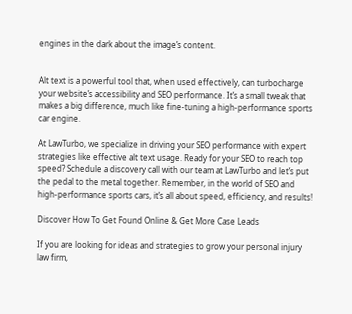engines in the dark about the image’s content.


Alt text is a powerful tool that, when used effectively, can turbocharge your website’s accessibility and SEO performance. It’s a small tweak that makes a big difference, much like fine-tuning a high-performance sports car engine.

At LawTurbo, we specialize in driving your SEO performance with expert strategies like effective alt text usage. Ready for your SEO to reach top speed? Schedule a discovery call with our team at LawTurbo and let’s put the pedal to the metal together. Remember, in the world of SEO and high-performance sports cars, it’s all about speed, efficiency, and results!

Discover How To Get Found Online & Get More Case Leads

If you are looking for ideas and strategies to grow your personal injury law firm,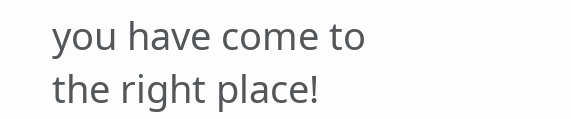you have come to the right place!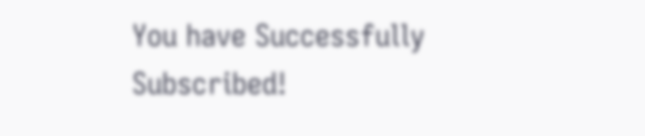You have Successfully Subscribed!